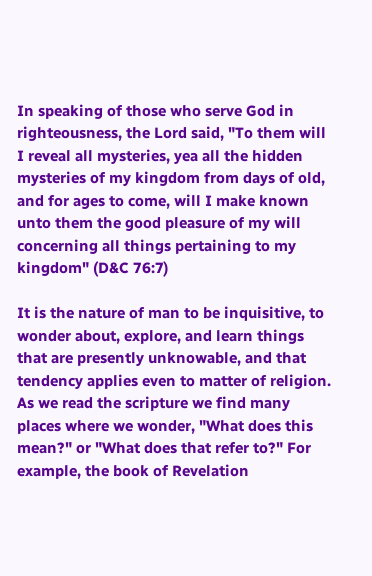In speaking of those who serve God in righteousness, the Lord said, "To them will I reveal all mysteries, yea all the hidden mysteries of my kingdom from days of old, and for ages to come, will I make known unto them the good pleasure of my will concerning all things pertaining to my kingdom" (D&C 76:7)

It is the nature of man to be inquisitive, to wonder about, explore, and learn things that are presently unknowable, and that tendency applies even to matter of religion. As we read the scripture we find many places where we wonder, "What does this mean?" or "What does that refer to?" For example, the book of Revelation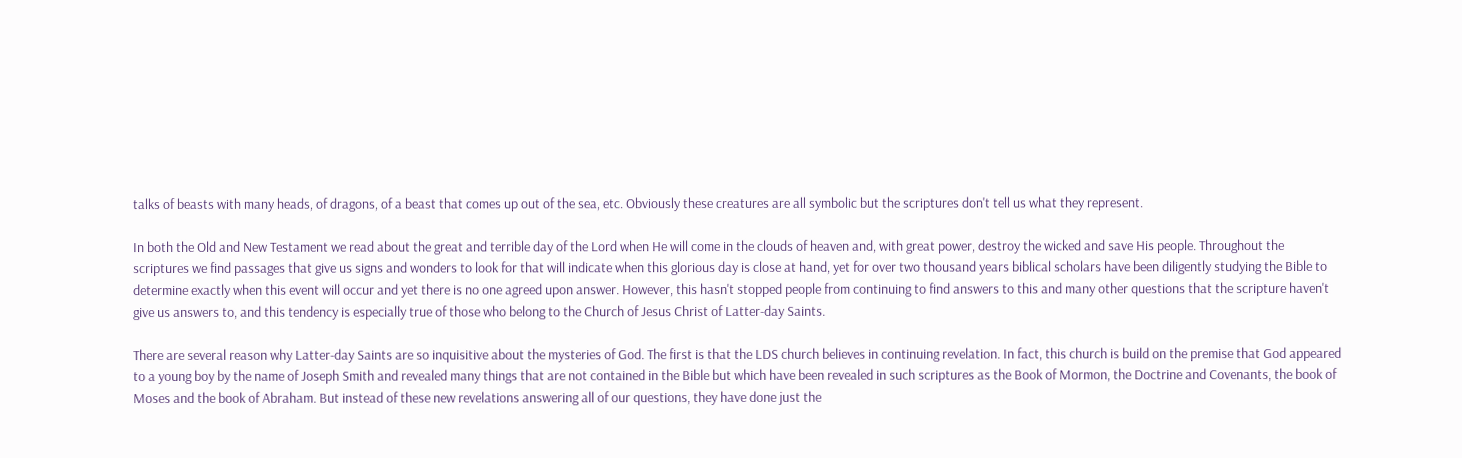talks of beasts with many heads, of dragons, of a beast that comes up out of the sea, etc. Obviously these creatures are all symbolic but the scriptures don't tell us what they represent.

In both the Old and New Testament we read about the great and terrible day of the Lord when He will come in the clouds of heaven and, with great power, destroy the wicked and save His people. Throughout the scriptures we find passages that give us signs and wonders to look for that will indicate when this glorious day is close at hand, yet for over two thousand years biblical scholars have been diligently studying the Bible to determine exactly when this event will occur and yet there is no one agreed upon answer. However, this hasn't stopped people from continuing to find answers to this and many other questions that the scripture haven't give us answers to, and this tendency is especially true of those who belong to the Church of Jesus Christ of Latter-day Saints.

There are several reason why Latter-day Saints are so inquisitive about the mysteries of God. The first is that the LDS church believes in continuing revelation. In fact, this church is build on the premise that God appeared to a young boy by the name of Joseph Smith and revealed many things that are not contained in the Bible but which have been revealed in such scriptures as the Book of Mormon, the Doctrine and Covenants, the book of Moses and the book of Abraham. But instead of these new revelations answering all of our questions, they have done just the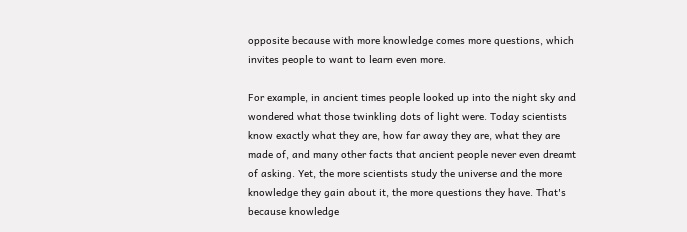opposite because with more knowledge comes more questions, which invites people to want to learn even more.

For example, in ancient times people looked up into the night sky and wondered what those twinkling dots of light were. Today scientists know exactly what they are, how far away they are, what they are made of, and many other facts that ancient people never even dreamt of asking. Yet, the more scientists study the universe and the more knowledge they gain about it, the more questions they have. That's because knowledge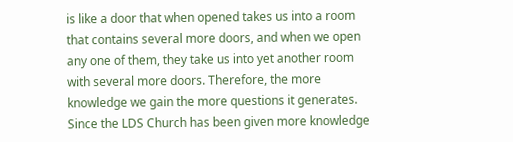is like a door that when opened takes us into a room that contains several more doors, and when we open any one of them, they take us into yet another room with several more doors. Therefore, the more knowledge we gain the more questions it generates. Since the LDS Church has been given more knowledge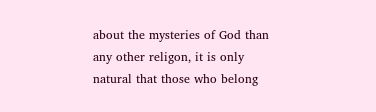about the mysteries of God than any other religon, it is only natural that those who belong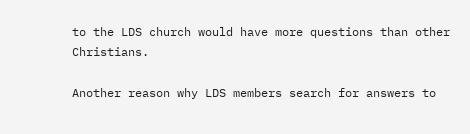to the LDS church would have more questions than other Christians.

Another reason why LDS members search for answers to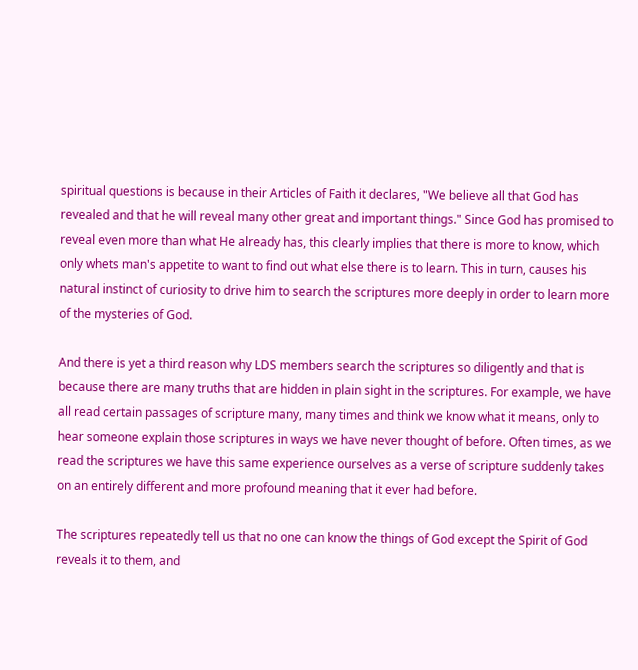spiritual questions is because in their Articles of Faith it declares, "We believe all that God has revealed and that he will reveal many other great and important things." Since God has promised to reveal even more than what He already has, this clearly implies that there is more to know, which only whets man's appetite to want to find out what else there is to learn. This in turn, causes his natural instinct of curiosity to drive him to search the scriptures more deeply in order to learn more of the mysteries of God.

And there is yet a third reason why LDS members search the scriptures so diligently and that is because there are many truths that are hidden in plain sight in the scriptures. For example, we have all read certain passages of scripture many, many times and think we know what it means, only to hear someone explain those scriptures in ways we have never thought of before. Often times, as we read the scriptures we have this same experience ourselves as a verse of scripture suddenly takes on an entirely different and more profound meaning that it ever had before.

The scriptures repeatedly tell us that no one can know the things of God except the Spirit of God reveals it to them, and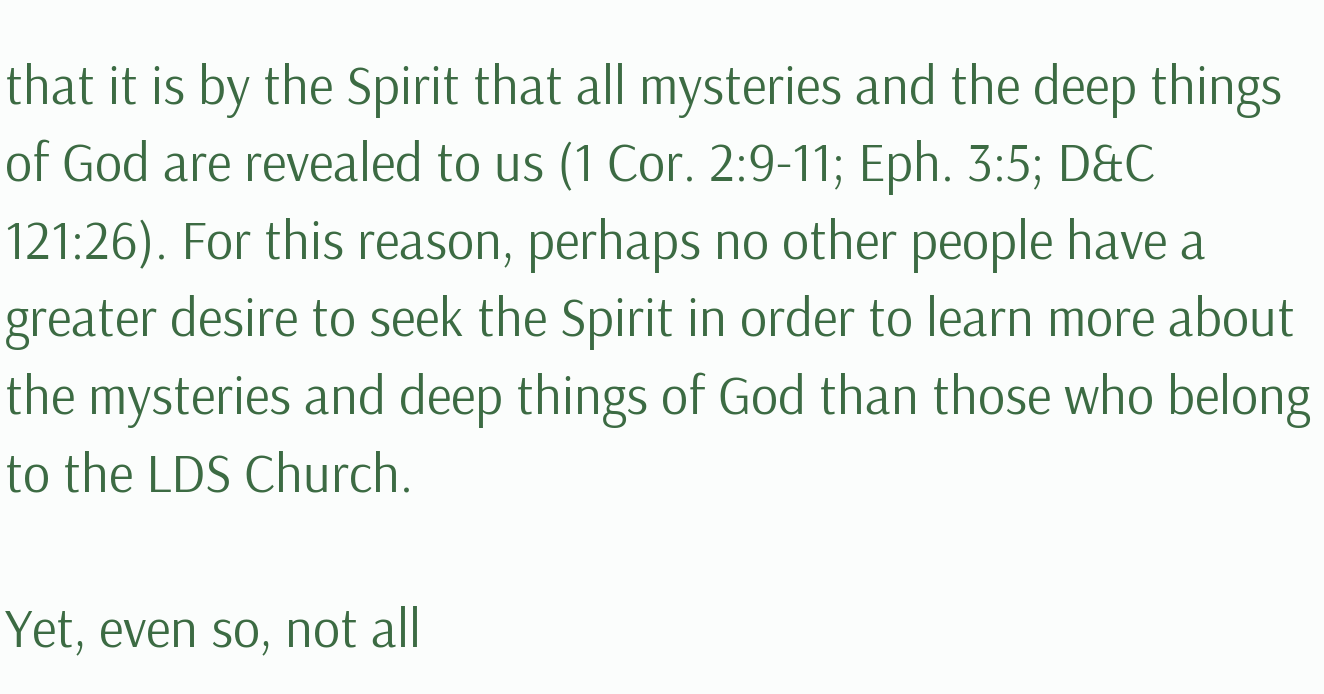that it is by the Spirit that all mysteries and the deep things of God are revealed to us (1 Cor. 2:9-11; Eph. 3:5; D&C 121:26). For this reason, perhaps no other people have a greater desire to seek the Spirit in order to learn more about the mysteries and deep things of God than those who belong to the LDS Church.

Yet, even so, not all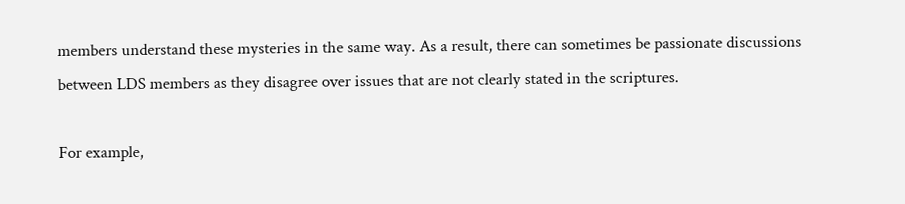members understand these mysteries in the same way. As a result, there can sometimes be passionate discussions between LDS members as they disagree over issues that are not clearly stated in the scriptures.

For example,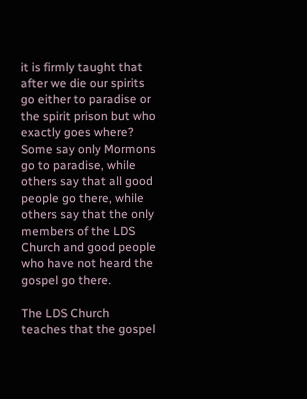it is firmly taught that after we die our spirits go either to paradise or the spirit prison but who exactly goes where? Some say only Mormons go to paradise, while others say that all good people go there, while others say that the only members of the LDS Church and good people who have not heard the gospel go there.

The LDS Church teaches that the gospel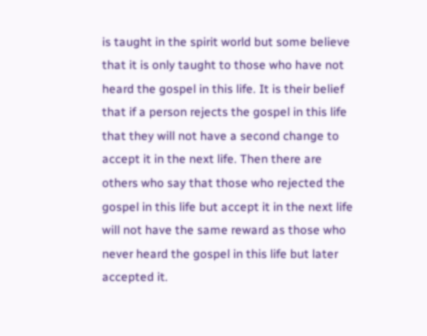is taught in the spirit world but some believe that it is only taught to those who have not heard the gospel in this life. It is their belief that if a person rejects the gospel in this life that they will not have a second change to accept it in the next life. Then there are others who say that those who rejected the gospel in this life but accept it in the next life will not have the same reward as those who never heard the gospel in this life but later accepted it.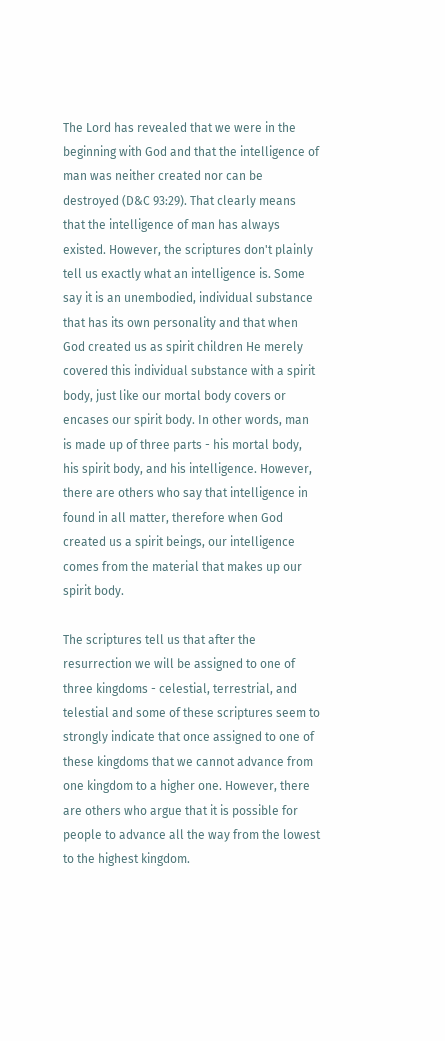The Lord has revealed that we were in the beginning with God and that the intelligence of man was neither created nor can be destroyed (D&C 93:29). That clearly means that the intelligence of man has always existed. However, the scriptures don't plainly tell us exactly what an intelligence is. Some say it is an unembodied, individual substance that has its own personality and that when God created us as spirit children He merely covered this individual substance with a spirit body, just like our mortal body covers or encases our spirit body. In other words, man is made up of three parts - his mortal body, his spirit body, and his intelligence. However, there are others who say that intelligence in found in all matter, therefore when God created us a spirit beings, our intelligence comes from the material that makes up our spirit body.

The scriptures tell us that after the resurrection we will be assigned to one of three kingdoms - celestial, terrestrial, and telestial and some of these scriptures seem to strongly indicate that once assigned to one of these kingdoms that we cannot advance from one kingdom to a higher one. However, there are others who argue that it is possible for people to advance all the way from the lowest to the highest kingdom.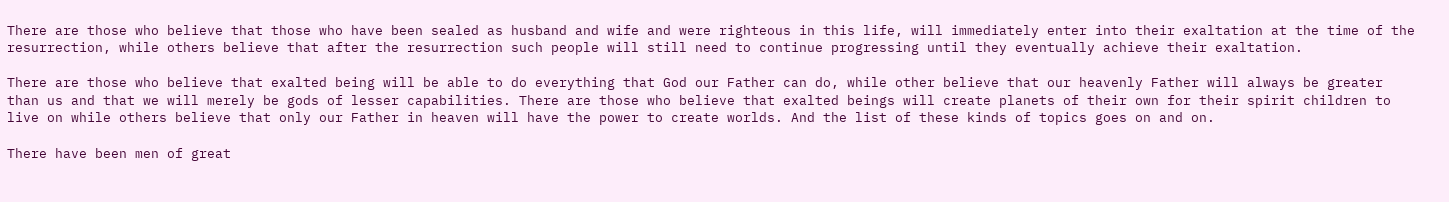There are those who believe that those who have been sealed as husband and wife and were righteous in this life, will immediately enter into their exaltation at the time of the resurrection, while others believe that after the resurrection such people will still need to continue progressing until they eventually achieve their exaltation.

There are those who believe that exalted being will be able to do everything that God our Father can do, while other believe that our heavenly Father will always be greater than us and that we will merely be gods of lesser capabilities. There are those who believe that exalted beings will create planets of their own for their spirit children to live on while others believe that only our Father in heaven will have the power to create worlds. And the list of these kinds of topics goes on and on.

There have been men of great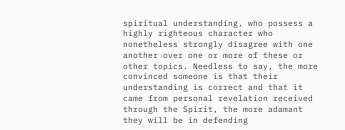spiritual understanding, who possess a highly righteous character who nonetheless strongly disagree with one another over one or more of these or other topics. Needless to say, the more convinced someone is that their understanding is correct and that it came from personal revelation received through the Spirit, the more adamant they will be in defending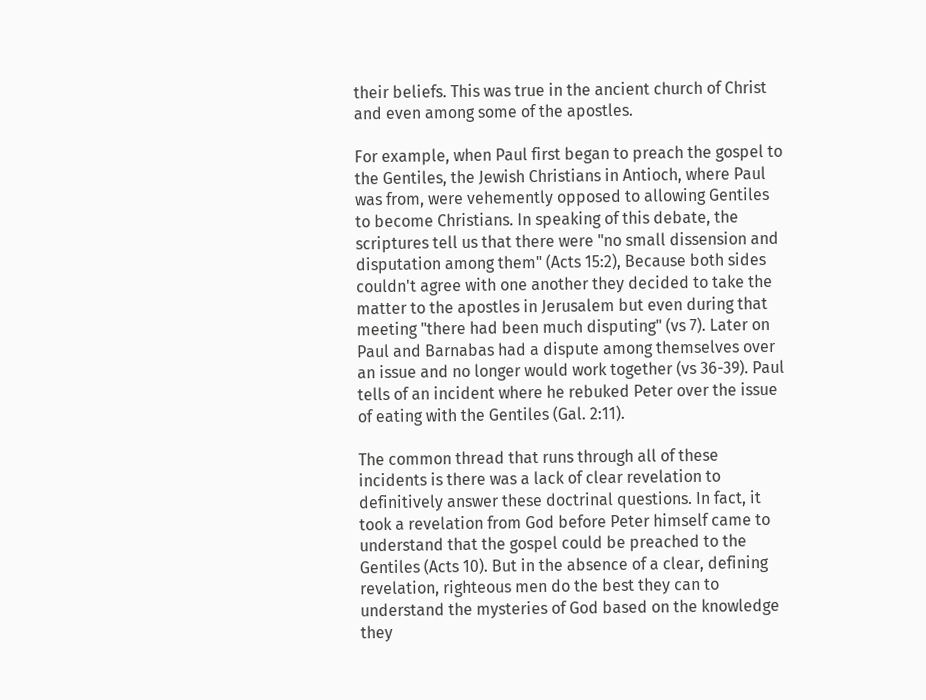their beliefs. This was true in the ancient church of Christ and even among some of the apostles.

For example, when Paul first began to preach the gospel to the Gentiles, the Jewish Christians in Antioch, where Paul was from, were vehemently opposed to allowing Gentiles to become Christians. In speaking of this debate, the scriptures tell us that there were "no small dissension and disputation among them" (Acts 15:2), Because both sides couldn't agree with one another they decided to take the matter to the apostles in Jerusalem but even during that meeting "there had been much disputing" (vs 7). Later on Paul and Barnabas had a dispute among themselves over an issue and no longer would work together (vs 36-39). Paul tells of an incident where he rebuked Peter over the issue of eating with the Gentiles (Gal. 2:11).

The common thread that runs through all of these incidents is there was a lack of clear revelation to definitively answer these doctrinal questions. In fact, it took a revelation from God before Peter himself came to understand that the gospel could be preached to the Gentiles (Acts 10). But in the absence of a clear, defining revelation, righteous men do the best they can to understand the mysteries of God based on the knowledge they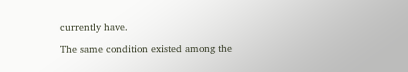currently have.

The same condition existed among the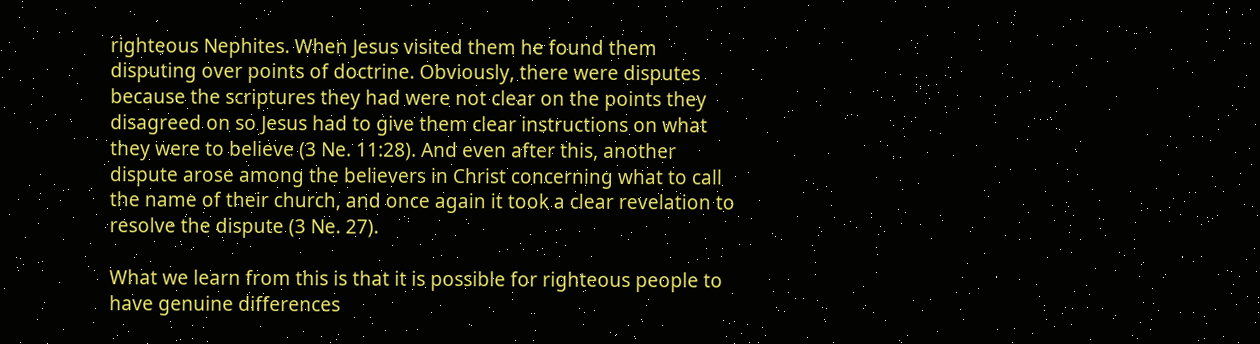righteous Nephites. When Jesus visited them he found them disputing over points of doctrine. Obviously, there were disputes because the scriptures they had were not clear on the points they disagreed on so Jesus had to give them clear instructions on what they were to believe (3 Ne. 11:28). And even after this, another dispute arose among the believers in Christ concerning what to call the name of their church, and once again it took a clear revelation to resolve the dispute (3 Ne. 27).

What we learn from this is that it is possible for righteous people to have genuine differences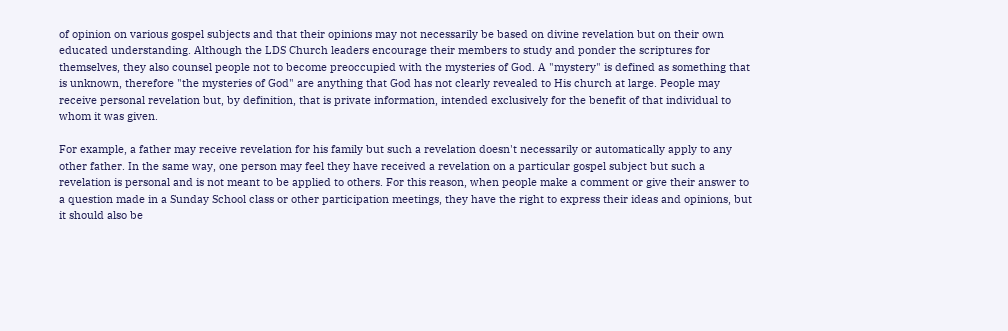of opinion on various gospel subjects and that their opinions may not necessarily be based on divine revelation but on their own educated understanding. Although the LDS Church leaders encourage their members to study and ponder the scriptures for themselves, they also counsel people not to become preoccupied with the mysteries of God. A "mystery" is defined as something that is unknown, therefore "the mysteries of God" are anything that God has not clearly revealed to His church at large. People may receive personal revelation but, by definition, that is private information, intended exclusively for the benefit of that individual to whom it was given.

For example, a father may receive revelation for his family but such a revelation doesn't necessarily or automatically apply to any other father. In the same way, one person may feel they have received a revelation on a particular gospel subject but such a revelation is personal and is not meant to be applied to others. For this reason, when people make a comment or give their answer to a question made in a Sunday School class or other participation meetings, they have the right to express their ideas and opinions, but it should also be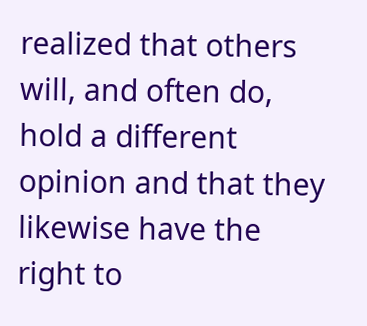realized that others will, and often do, hold a different opinion and that they likewise have the right to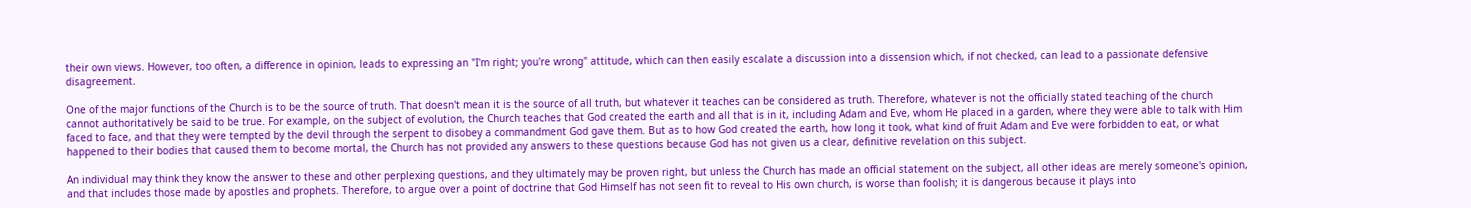their own views. However, too often, a difference in opinion, leads to expressing an "I'm right; you're wrong" attitude, which can then easily escalate a discussion into a dissension which, if not checked, can lead to a passionate defensive disagreement.

One of the major functions of the Church is to be the source of truth. That doesn't mean it is the source of all truth, but whatever it teaches can be considered as truth. Therefore, whatever is not the officially stated teaching of the church cannot authoritatively be said to be true. For example, on the subject of evolution, the Church teaches that God created the earth and all that is in it, including Adam and Eve, whom He placed in a garden, where they were able to talk with Him faced to face, and that they were tempted by the devil through the serpent to disobey a commandment God gave them. But as to how God created the earth, how long it took, what kind of fruit Adam and Eve were forbidden to eat, or what happened to their bodies that caused them to become mortal, the Church has not provided any answers to these questions because God has not given us a clear, definitive revelation on this subject.

An individual may think they know the answer to these and other perplexing questions, and they ultimately may be proven right, but unless the Church has made an official statement on the subject, all other ideas are merely someone's opinion, and that includes those made by apostles and prophets. Therefore, to argue over a point of doctrine that God Himself has not seen fit to reveal to His own church, is worse than foolish; it is dangerous because it plays into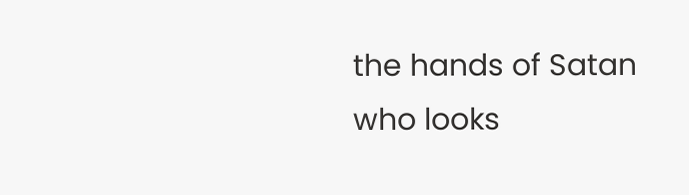the hands of Satan who looks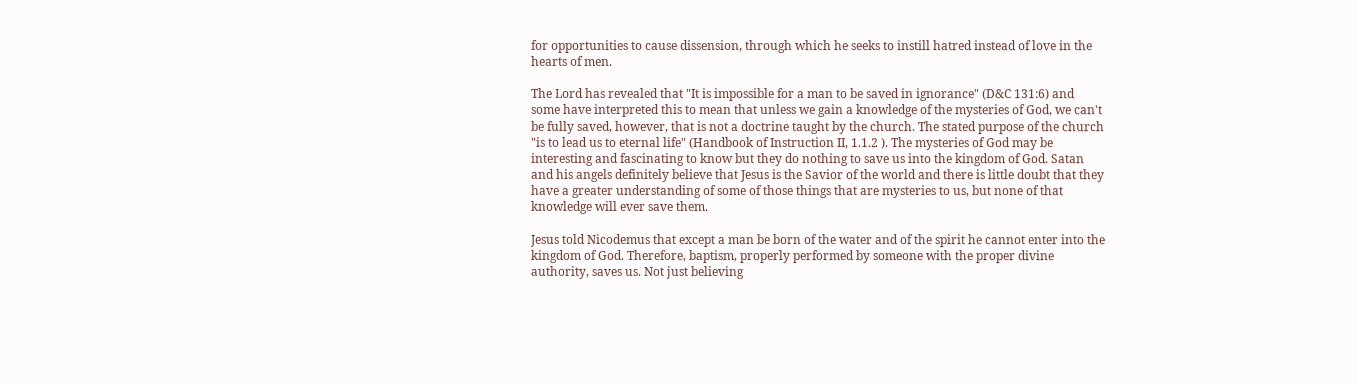for opportunities to cause dissension, through which he seeks to instill hatred instead of love in the hearts of men.

The Lord has revealed that "It is impossible for a man to be saved in ignorance" (D&C 131:6) and some have interpreted this to mean that unless we gain a knowledge of the mysteries of God, we can't be fully saved, however, that is not a doctrine taught by the church. The stated purpose of the church "is to lead us to eternal life" (Handbook of Instruction II, 1.1.2 ). The mysteries of God may be interesting and fascinating to know but they do nothing to save us into the kingdom of God. Satan and his angels definitely believe that Jesus is the Savior of the world and there is little doubt that they have a greater understanding of some of those things that are mysteries to us, but none of that knowledge will ever save them.

Jesus told Nicodemus that except a man be born of the water and of the spirit he cannot enter into the kingdom of God. Therefore, baptism, properly performed by someone with the proper divine authority, saves us. Not just believing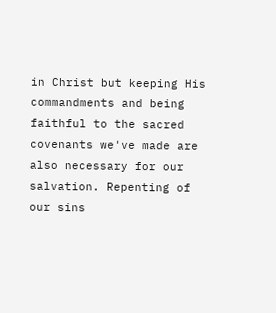in Christ but keeping His commandments and being faithful to the sacred covenants we've made are also necessary for our salvation. Repenting of our sins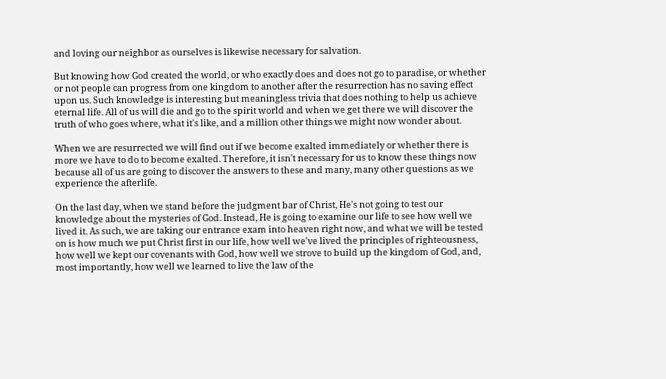and loving our neighbor as ourselves is likewise necessary for salvation.

But knowing how God created the world, or who exactly does and does not go to paradise, or whether or not people can progress from one kingdom to another after the resurrection has no saving effect upon us. Such knowledge is interesting but meaningless trivia that does nothing to help us achieve eternal life. All of us will die and go to the spirit world and when we get there we will discover the truth of who goes where, what it's like, and a million other things we might now wonder about.

When we are resurrected we will find out if we become exalted immediately or whether there is more we have to do to become exalted. Therefore, it isn't necessary for us to know these things now because all of us are going to discover the answers to these and many, many other questions as we experience the afterlife.

On the last day, when we stand before the judgment bar of Christ, He's not going to test our knowledge about the mysteries of God. Instead, He is going to examine our life to see how well we lived it. As such, we are taking our entrance exam into heaven right now, and what we will be tested on is how much we put Christ first in our life, how well we've lived the principles of righteousness, how well we kept our covenants with God, how well we strove to build up the kingdom of God, and, most importantly, how well we learned to live the law of the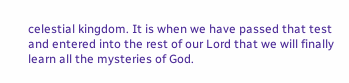celestial kingdom. It is when we have passed that test and entered into the rest of our Lord that we will finally learn all the mysteries of God.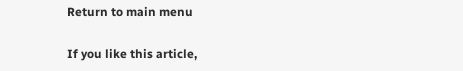Return to main menu

If you like this article,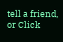tell a friend, or Click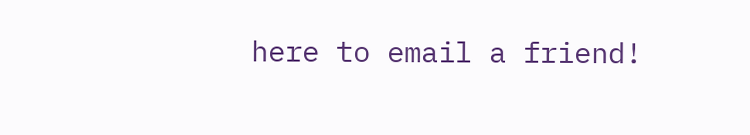here to email a friend!